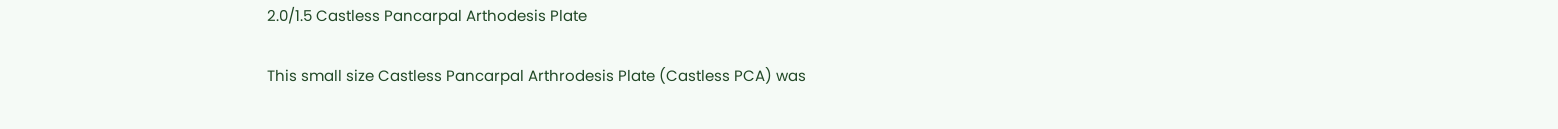2.0/1.5 Castless Pancarpal Arthodesis Plate

This small size Castless Pancarpal Arthrodesis Plate (Castless PCA) was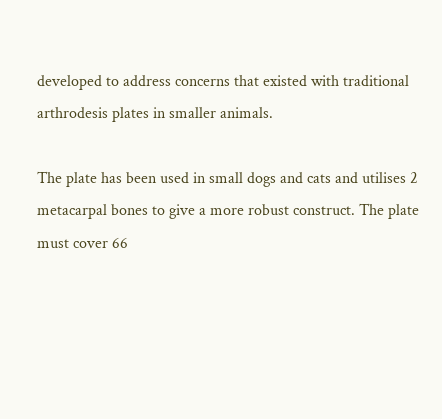developed to address concerns that existed with traditional arthrodesis plates in smaller animals.

The plate has been used in small dogs and cats and utilises 2 metacarpal bones to give a more robust construct. The plate must cover 66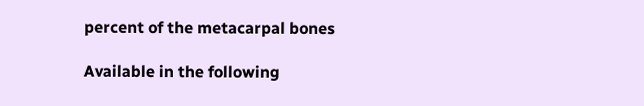percent of the metacarpal bones

Available in the following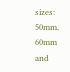sizes: 50mm, 60mm and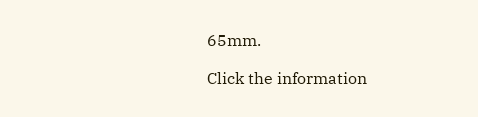65mm.

Click the information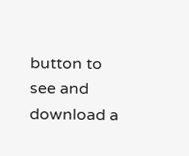button to see and download a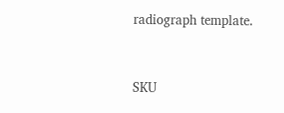radiograph template.


SKU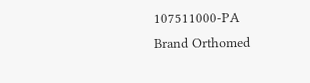107511000-PA
Brand Orthomed